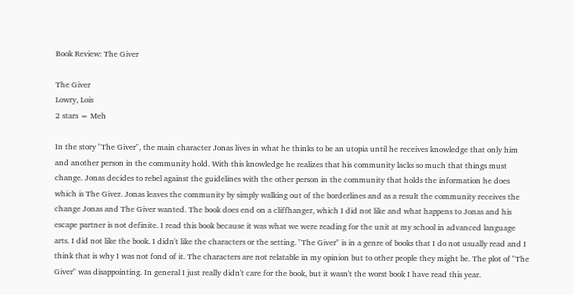Book Review: The Giver

The Giver
Lowry, Lois
2 stars = Meh

In the story "The Giver", the main character Jonas lives in what he thinks to be an utopia until he receives knowledge that only him and another person in the community hold. With this knowledge he realizes that his community lacks so much that things must change. Jonas decides to rebel against the guidelines with the other person in the community that holds the information he does which is The Giver. Jonas leaves the community by simply walking out of the borderlines and as a result the community receives the change Jonas and The Giver wanted. The book does end on a cliffhanger, which I did not like and what happens to Jonas and his escape partner is not definite. I read this book because it was what we were reading for the unit at my school in advanced language arts. I did not like the book. I didn't like the characters or the setting. "The Giver" is in a genre of books that I do not usually read and I think that is why I was not fond of it. The characters are not relatable in my opinion but to other people they might be. The plot of "The Giver" was disappointing. In general I just really didn't care for the book, but it wasn't the worst book I have read this year.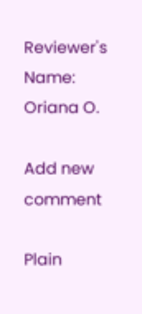Reviewer's Name:
Oriana O.

Add new comment

Plain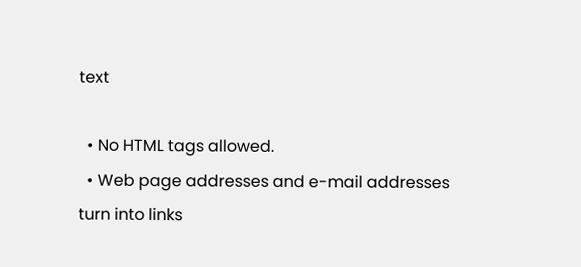text

  • No HTML tags allowed.
  • Web page addresses and e-mail addresses turn into links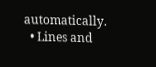automatically.
  • Lines and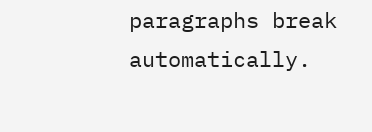paragraphs break automatically.